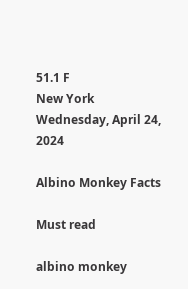51.1 F
New York
Wednesday, April 24, 2024

Albino Monkey Facts

Must read

albino monkey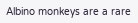Albino monkeys are a rare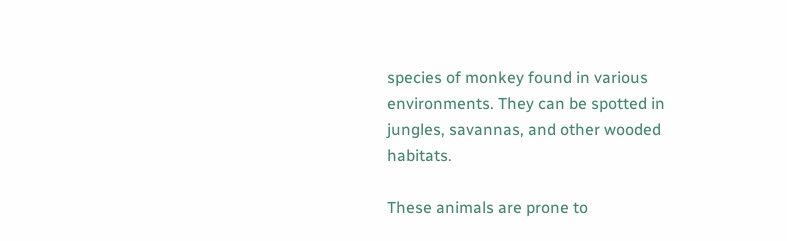species of monkey found in various environments. They can be spotted in jungles, savannas, and other wooded habitats.

These animals are prone to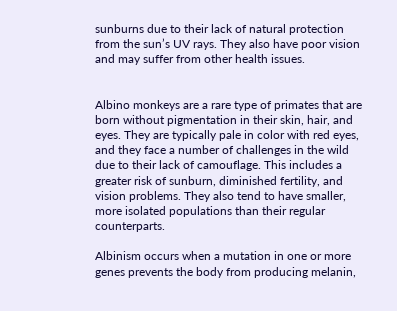sunburns due to their lack of natural protection from the sun’s UV rays. They also have poor vision and may suffer from other health issues.


Albino monkeys are a rare type of primates that are born without pigmentation in their skin, hair, and eyes. They are typically pale in color with red eyes, and they face a number of challenges in the wild due to their lack of camouflage. This includes a greater risk of sunburn, diminished fertility, and vision problems. They also tend to have smaller, more isolated populations than their regular counterparts.

Albinism occurs when a mutation in one or more genes prevents the body from producing melanin,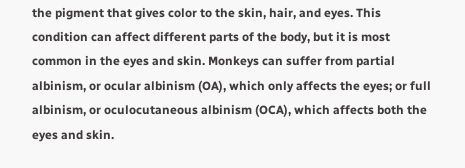the pigment that gives color to the skin, hair, and eyes. This condition can affect different parts of the body, but it is most common in the eyes and skin. Monkeys can suffer from partial albinism, or ocular albinism (OA), which only affects the eyes; or full albinism, or oculocutaneous albinism (OCA), which affects both the eyes and skin.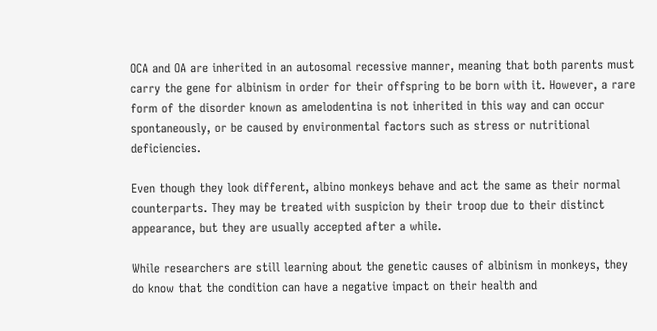OCA and OA are inherited in an autosomal recessive manner, meaning that both parents must carry the gene for albinism in order for their offspring to be born with it. However, a rare form of the disorder known as amelodentina is not inherited in this way and can occur spontaneously, or be caused by environmental factors such as stress or nutritional deficiencies.

Even though they look different, albino monkeys behave and act the same as their normal counterparts. They may be treated with suspicion by their troop due to their distinct appearance, but they are usually accepted after a while.

While researchers are still learning about the genetic causes of albinism in monkeys, they do know that the condition can have a negative impact on their health and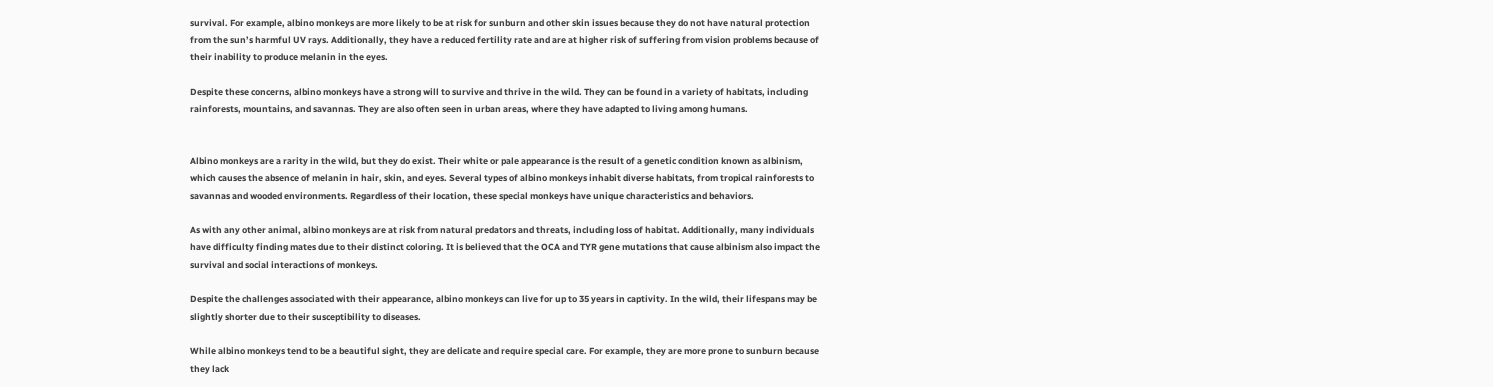survival. For example, albino monkeys are more likely to be at risk for sunburn and other skin issues because they do not have natural protection from the sun’s harmful UV rays. Additionally, they have a reduced fertility rate and are at higher risk of suffering from vision problems because of their inability to produce melanin in the eyes.

Despite these concerns, albino monkeys have a strong will to survive and thrive in the wild. They can be found in a variety of habitats, including rainforests, mountains, and savannas. They are also often seen in urban areas, where they have adapted to living among humans.


Albino monkeys are a rarity in the wild, but they do exist. Their white or pale appearance is the result of a genetic condition known as albinism, which causes the absence of melanin in hair, skin, and eyes. Several types of albino monkeys inhabit diverse habitats, from tropical rainforests to savannas and wooded environments. Regardless of their location, these special monkeys have unique characteristics and behaviors.

As with any other animal, albino monkeys are at risk from natural predators and threats, including loss of habitat. Additionally, many individuals have difficulty finding mates due to their distinct coloring. It is believed that the OCA and TYR gene mutations that cause albinism also impact the survival and social interactions of monkeys.

Despite the challenges associated with their appearance, albino monkeys can live for up to 35 years in captivity. In the wild, their lifespans may be slightly shorter due to their susceptibility to diseases.

While albino monkeys tend to be a beautiful sight, they are delicate and require special care. For example, they are more prone to sunburn because they lack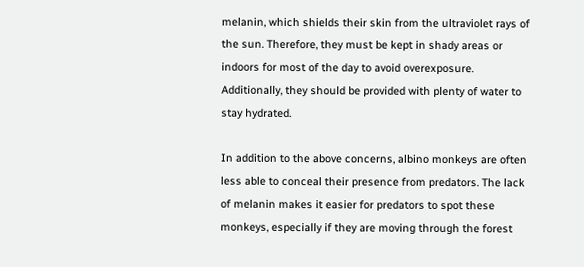melanin, which shields their skin from the ultraviolet rays of the sun. Therefore, they must be kept in shady areas or indoors for most of the day to avoid overexposure. Additionally, they should be provided with plenty of water to stay hydrated.

In addition to the above concerns, albino monkeys are often less able to conceal their presence from predators. The lack of melanin makes it easier for predators to spot these monkeys, especially if they are moving through the forest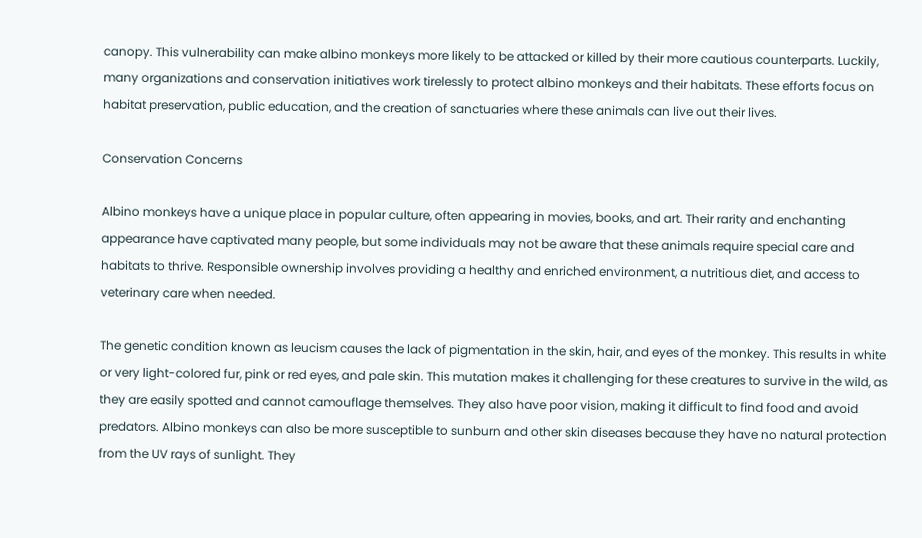canopy. This vulnerability can make albino monkeys more likely to be attacked or killed by their more cautious counterparts. Luckily, many organizations and conservation initiatives work tirelessly to protect albino monkeys and their habitats. These efforts focus on habitat preservation, public education, and the creation of sanctuaries where these animals can live out their lives.

Conservation Concerns

Albino monkeys have a unique place in popular culture, often appearing in movies, books, and art. Their rarity and enchanting appearance have captivated many people, but some individuals may not be aware that these animals require special care and habitats to thrive. Responsible ownership involves providing a healthy and enriched environment, a nutritious diet, and access to veterinary care when needed.

The genetic condition known as leucism causes the lack of pigmentation in the skin, hair, and eyes of the monkey. This results in white or very light-colored fur, pink or red eyes, and pale skin. This mutation makes it challenging for these creatures to survive in the wild, as they are easily spotted and cannot camouflage themselves. They also have poor vision, making it difficult to find food and avoid predators. Albino monkeys can also be more susceptible to sunburn and other skin diseases because they have no natural protection from the UV rays of sunlight. They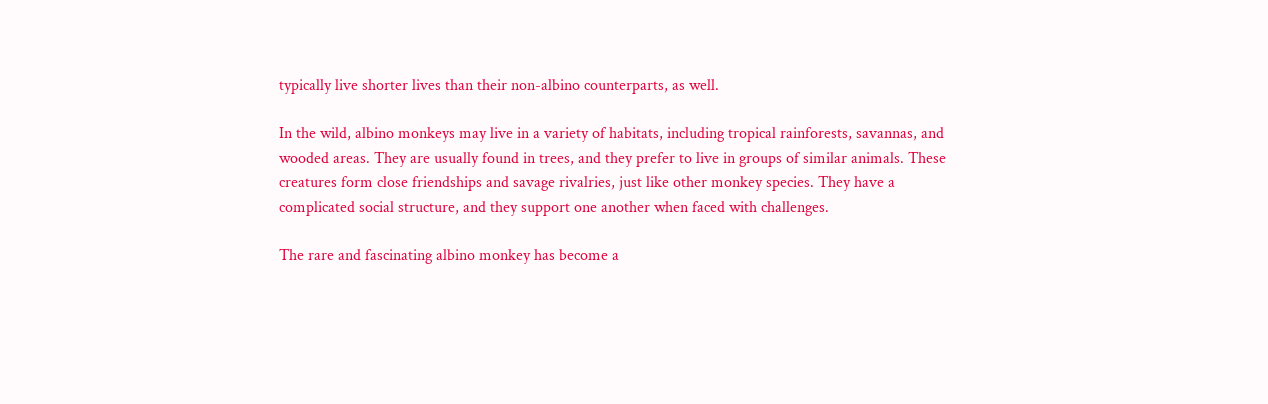typically live shorter lives than their non-albino counterparts, as well.

In the wild, albino monkeys may live in a variety of habitats, including tropical rainforests, savannas, and wooded areas. They are usually found in trees, and they prefer to live in groups of similar animals. These creatures form close friendships and savage rivalries, just like other monkey species. They have a complicated social structure, and they support one another when faced with challenges.

The rare and fascinating albino monkey has become a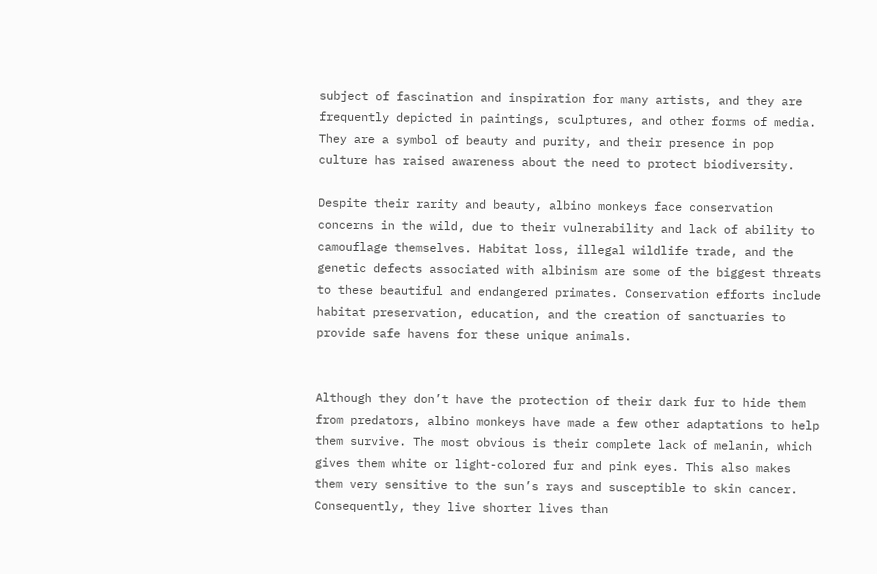subject of fascination and inspiration for many artists, and they are frequently depicted in paintings, sculptures, and other forms of media. They are a symbol of beauty and purity, and their presence in pop culture has raised awareness about the need to protect biodiversity.

Despite their rarity and beauty, albino monkeys face conservation concerns in the wild, due to their vulnerability and lack of ability to camouflage themselves. Habitat loss, illegal wildlife trade, and the genetic defects associated with albinism are some of the biggest threats to these beautiful and endangered primates. Conservation efforts include habitat preservation, education, and the creation of sanctuaries to provide safe havens for these unique animals.


Although they don’t have the protection of their dark fur to hide them from predators, albino monkeys have made a few other adaptations to help them survive. The most obvious is their complete lack of melanin, which gives them white or light-colored fur and pink eyes. This also makes them very sensitive to the sun’s rays and susceptible to skin cancer. Consequently, they live shorter lives than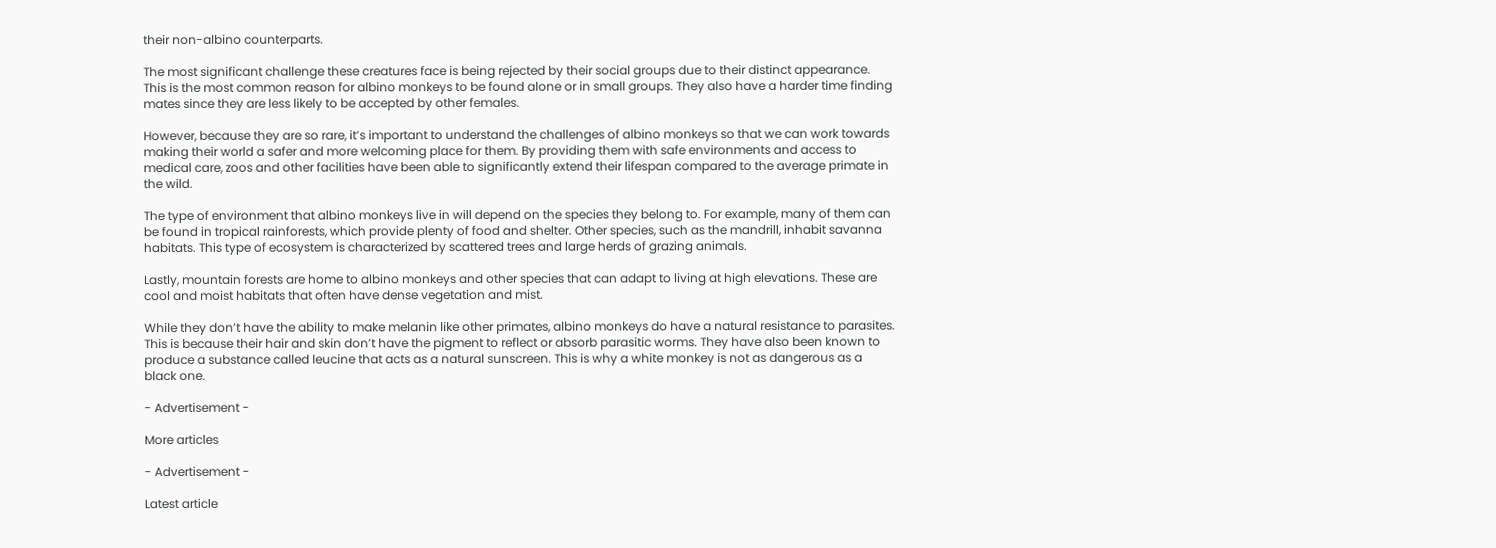their non-albino counterparts.

The most significant challenge these creatures face is being rejected by their social groups due to their distinct appearance. This is the most common reason for albino monkeys to be found alone or in small groups. They also have a harder time finding mates since they are less likely to be accepted by other females.

However, because they are so rare, it’s important to understand the challenges of albino monkeys so that we can work towards making their world a safer and more welcoming place for them. By providing them with safe environments and access to medical care, zoos and other facilities have been able to significantly extend their lifespan compared to the average primate in the wild.

The type of environment that albino monkeys live in will depend on the species they belong to. For example, many of them can be found in tropical rainforests, which provide plenty of food and shelter. Other species, such as the mandrill, inhabit savanna habitats. This type of ecosystem is characterized by scattered trees and large herds of grazing animals.

Lastly, mountain forests are home to albino monkeys and other species that can adapt to living at high elevations. These are cool and moist habitats that often have dense vegetation and mist.

While they don’t have the ability to make melanin like other primates, albino monkeys do have a natural resistance to parasites. This is because their hair and skin don’t have the pigment to reflect or absorb parasitic worms. They have also been known to produce a substance called leucine that acts as a natural sunscreen. This is why a white monkey is not as dangerous as a black one.

- Advertisement -

More articles

- Advertisement -

Latest article